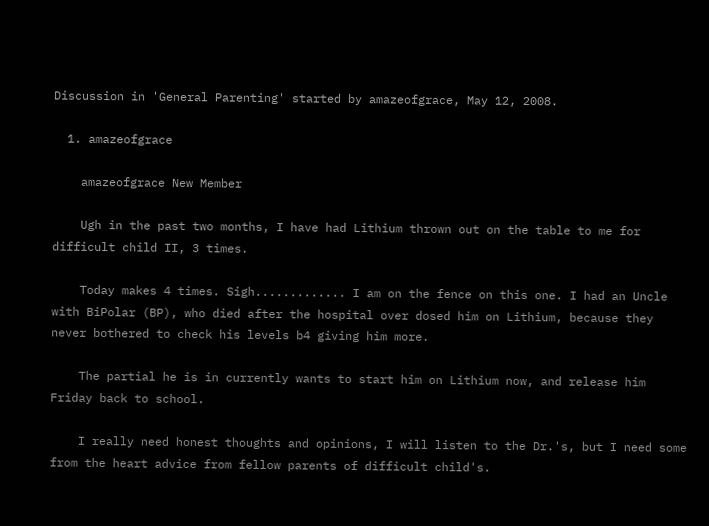Discussion in 'General Parenting' started by amazeofgrace, May 12, 2008.

  1. amazeofgrace

    amazeofgrace New Member

    Ugh in the past two months, I have had Lithium thrown out on the table to me for difficult child II, 3 times.

    Today makes 4 times. Sigh............. I am on the fence on this one. I had an Uncle with BiPolar (BP), who died after the hospital over dosed him on Lithium, because they never bothered to check his levels b4 giving him more.

    The partial he is in currently wants to start him on Lithium now, and release him Friday back to school.

    I really need honest thoughts and opinions, I will listen to the Dr.'s, but I need some from the heart advice from fellow parents of difficult child's.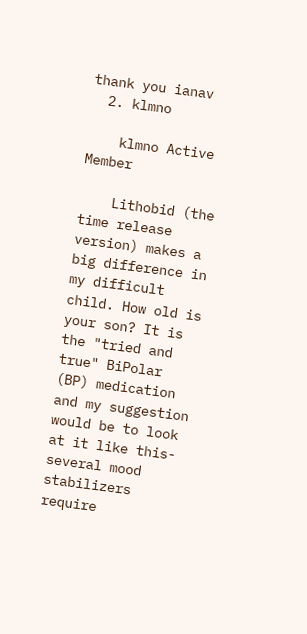thank you ianav
  2. klmno

    klmno Active Member

    Lithobid (the time release version) makes a big difference in my difficult child. How old is your son? It is the "tried and true" BiPolar (BP) medication and my suggestion would be to look at it like this- several mood stabilizers require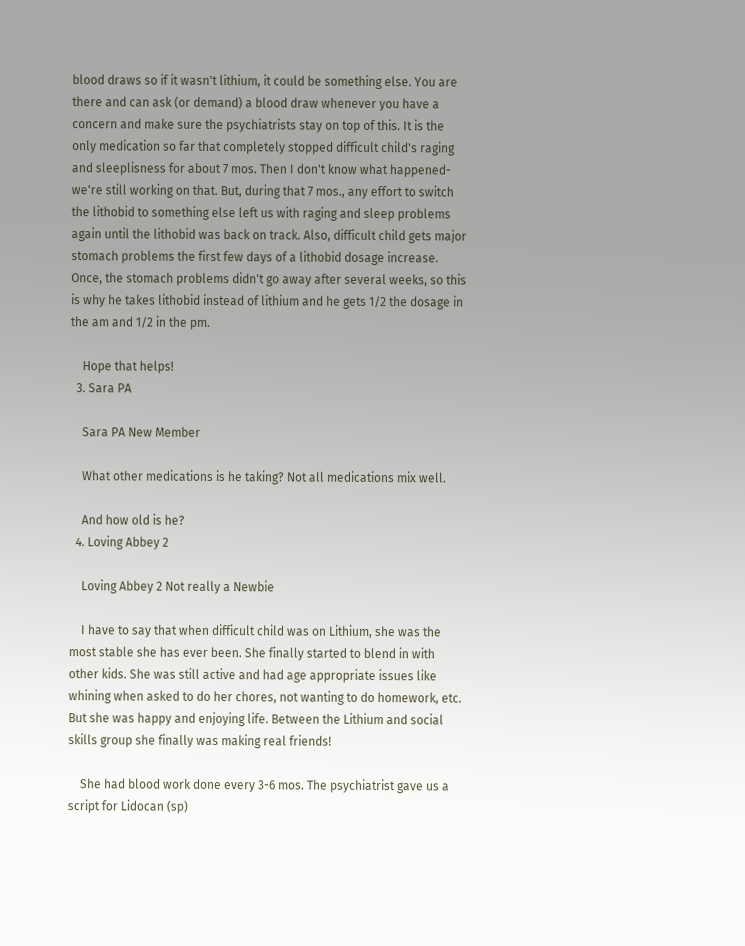blood draws so if it wasn't lithium, it could be something else. You are there and can ask (or demand) a blood draw whenever you have a concern and make sure the psychiatrists stay on top of this. It is the only medication so far that completely stopped difficult child's raging and sleeplisness for about 7 mos. Then I don't know what happened- we're still working on that. But, during that 7 mos., any effort to switch the lithobid to something else left us with raging and sleep problems again until the lithobid was back on track. Also, difficult child gets major stomach problems the first few days of a lithobid dosage increase. Once, the stomach problems didn't go away after several weeks, so this is why he takes lithobid instead of lithium and he gets 1/2 the dosage in the am and 1/2 in the pm.

    Hope that helps!
  3. Sara PA

    Sara PA New Member

    What other medications is he taking? Not all medications mix well.

    And how old is he?
  4. Loving Abbey 2

    Loving Abbey 2 Not really a Newbie

    I have to say that when difficult child was on Lithium, she was the most stable she has ever been. She finally started to blend in with other kids. She was still active and had age appropriate issues like whining when asked to do her chores, not wanting to do homework, etc. But she was happy and enjoying life. Between the Lithium and social skills group she finally was making real friends!

    She had blood work done every 3-6 mos. The psychiatrist gave us a script for Lidocan (sp)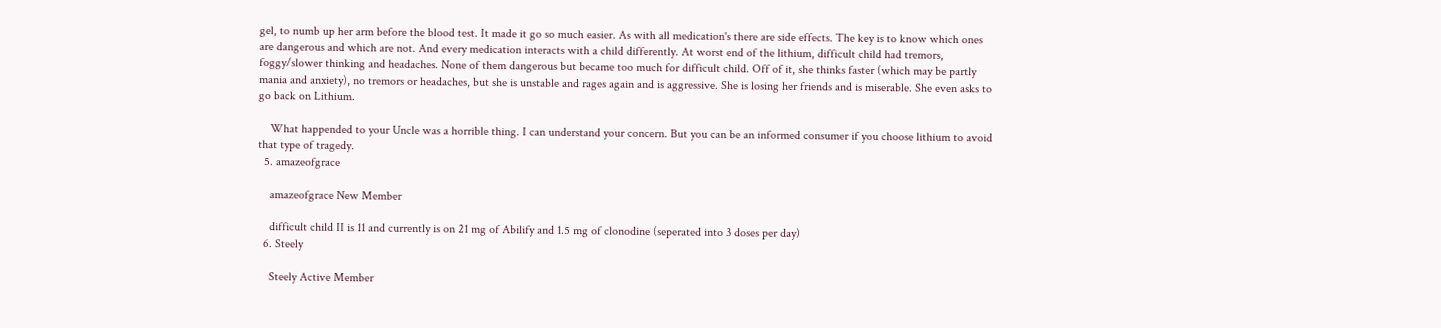gel, to numb up her arm before the blood test. It made it go so much easier. As with all medication's there are side effects. The key is to know which ones are dangerous and which are not. And every medication interacts with a child differently. At worst end of the lithium, difficult child had tremors, foggy/slower thinking and headaches. None of them dangerous but became too much for difficult child. Off of it, she thinks faster (which may be partly mania and anxiety), no tremors or headaches, but she is unstable and rages again and is aggressive. She is losing her friends and is miserable. She even asks to go back on Lithium.

    What happended to your Uncle was a horrible thing. I can understand your concern. But you can be an informed consumer if you choose lithium to avoid that type of tragedy.
  5. amazeofgrace

    amazeofgrace New Member

    difficult child II is 11 and currently is on 21 mg of Abilify and 1.5 mg of clonodine (seperated into 3 doses per day)
  6. Steely

    Steely Active Member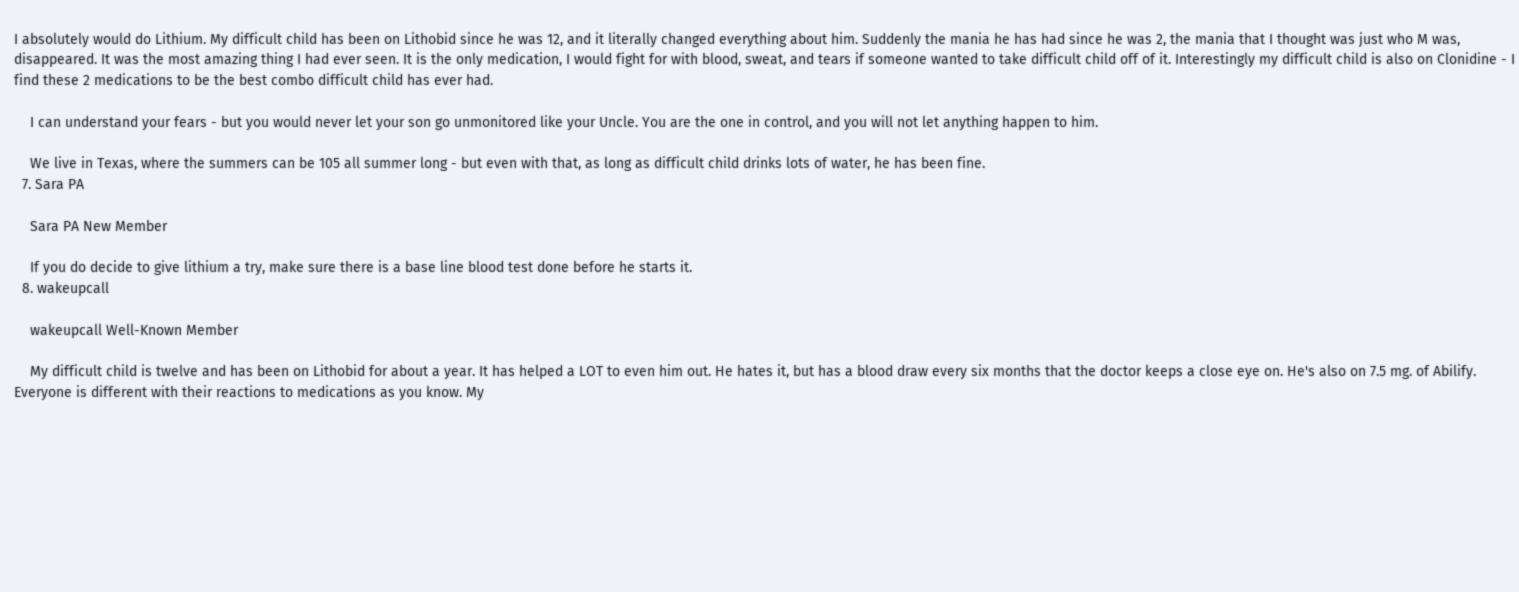I absolutely would do Lithium. My difficult child has been on Lithobid since he was 12, and it literally changed everything about him. Suddenly the mania he has had since he was 2, the mania that I thought was just who M was, disappeared. It was the most amazing thing I had ever seen. It is the only medication, I would fight for with blood, sweat, and tears if someone wanted to take difficult child off of it. Interestingly my difficult child is also on Clonidine - I find these 2 medications to be the best combo difficult child has ever had.

    I can understand your fears - but you would never let your son go unmonitored like your Uncle. You are the one in control, and you will not let anything happen to him.

    We live in Texas, where the summers can be 105 all summer long - but even with that, as long as difficult child drinks lots of water, he has been fine.
  7. Sara PA

    Sara PA New Member

    If you do decide to give lithium a try, make sure there is a base line blood test done before he starts it.
  8. wakeupcall

    wakeupcall Well-Known Member

    My difficult child is twelve and has been on Lithobid for about a year. It has helped a LOT to even him out. He hates it, but has a blood draw every six months that the doctor keeps a close eye on. He's also on 7.5 mg. of Abilify. Everyone is different with their reactions to medications as you know. My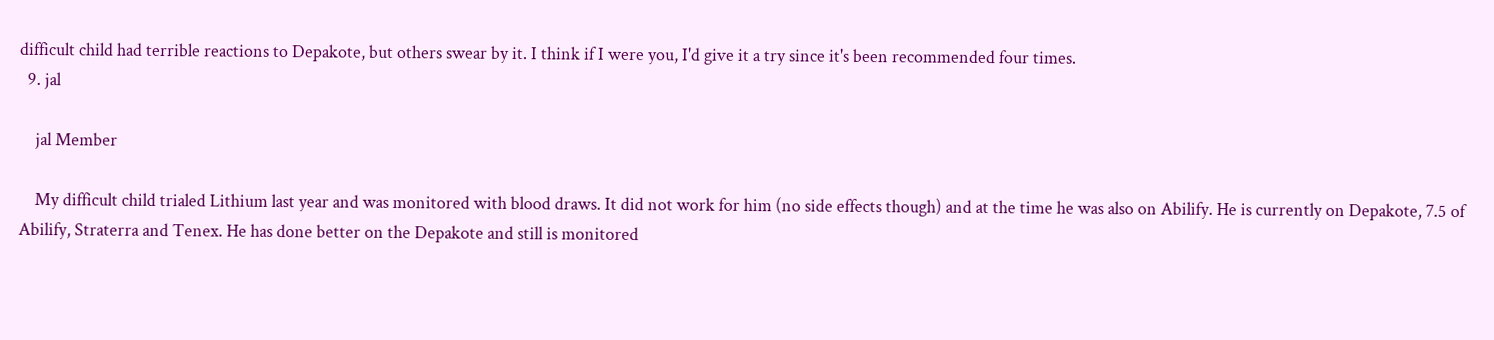difficult child had terrible reactions to Depakote, but others swear by it. I think if I were you, I'd give it a try since it's been recommended four times.
  9. jal

    jal Member

    My difficult child trialed Lithium last year and was monitored with blood draws. It did not work for him (no side effects though) and at the time he was also on Abilify. He is currently on Depakote, 7.5 of Abilify, Straterra and Tenex. He has done better on the Depakote and still is monitored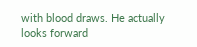with blood draws. He actually looks forward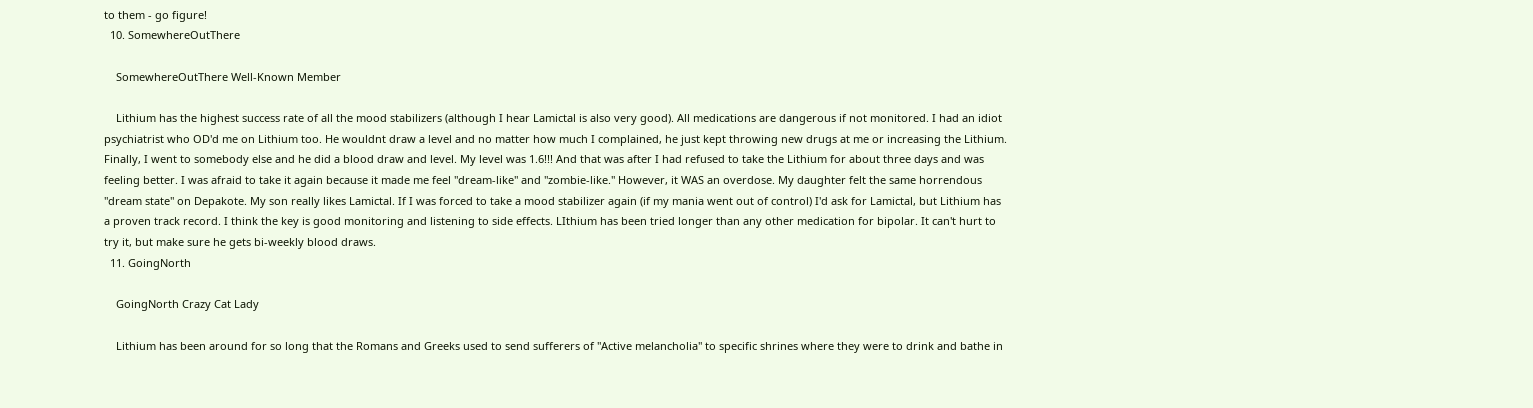to them - go figure!
  10. SomewhereOutThere

    SomewhereOutThere Well-Known Member

    Lithium has the highest success rate of all the mood stabilizers (although I hear Lamictal is also very good). All medications are dangerous if not monitored. I had an idiot psychiatrist who OD'd me on Lithium too. He wouldnt draw a level and no matter how much I complained, he just kept throwing new drugs at me or increasing the Lithium. Finally, I went to somebody else and he did a blood draw and level. My level was 1.6!!! And that was after I had refused to take the Lithium for about three days and was feeling better. I was afraid to take it again because it made me feel "dream-like" and "zombie-like." However, it WAS an overdose. My daughter felt the same horrendous "dream state" on Depakote. My son really likes Lamictal. If I was forced to take a mood stabilizer again (if my mania went out of control) I'd ask for Lamictal, but Lithium has a proven track record. I think the key is good monitoring and listening to side effects. LIthium has been tried longer than any other medication for bipolar. It can't hurt to try it, but make sure he gets bi-weekly blood draws.
  11. GoingNorth

    GoingNorth Crazy Cat Lady

    Lithium has been around for so long that the Romans and Greeks used to send sufferers of "Active melancholia" to specific shrines where they were to drink and bathe in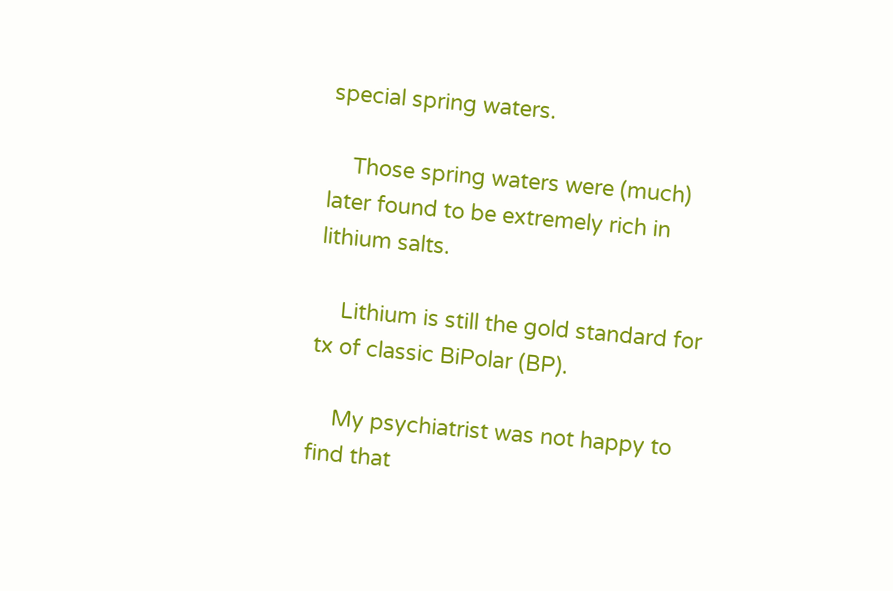special spring waters.

    Those spring waters were (much) later found to be extremely rich in lithium salts.

    Lithium is still the gold standard for tx of classic BiPolar (BP).

    My psychiatrist was not happy to find that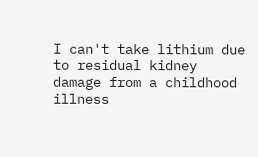I can't take lithium due to residual kidney damage from a childhood illness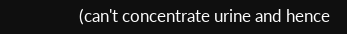(can't concentrate urine and hence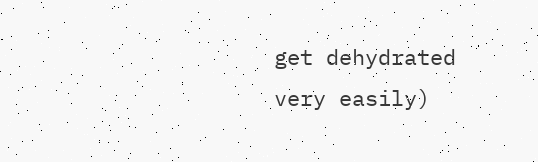get dehydrated very easily)